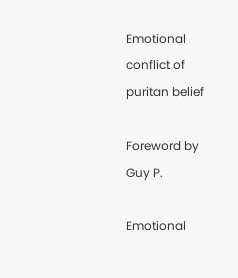Emotional conflict of puritan belief

Foreword by Guy P.

Emotional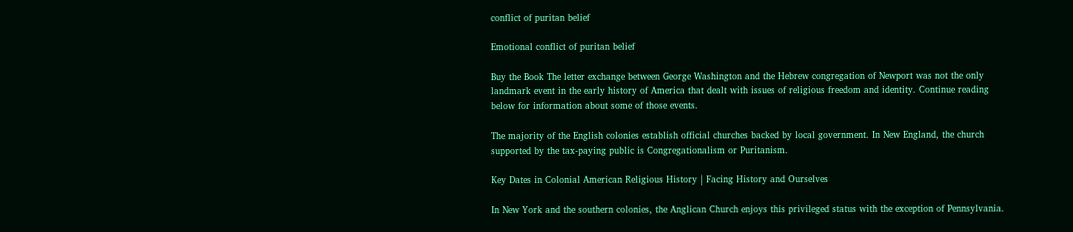conflict of puritan belief

Emotional conflict of puritan belief

Buy the Book The letter exchange between George Washington and the Hebrew congregation of Newport was not the only landmark event in the early history of America that dealt with issues of religious freedom and identity. Continue reading below for information about some of those events.

The majority of the English colonies establish official churches backed by local government. In New England, the church supported by the tax-paying public is Congregationalism or Puritanism.

Key Dates in Colonial American Religious History | Facing History and Ourselves

In New York and the southern colonies, the Anglican Church enjoys this privileged status with the exception of Pennsylvania.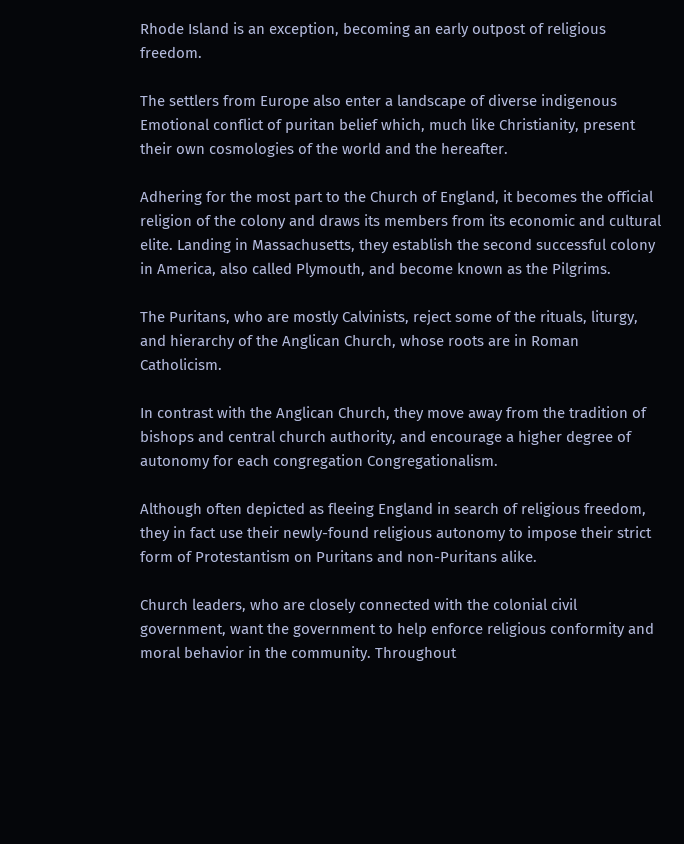Rhode Island is an exception, becoming an early outpost of religious freedom.

The settlers from Europe also enter a landscape of diverse indigenous Emotional conflict of puritan belief which, much like Christianity, present their own cosmologies of the world and the hereafter.

Adhering for the most part to the Church of England, it becomes the official religion of the colony and draws its members from its economic and cultural elite. Landing in Massachusetts, they establish the second successful colony in America, also called Plymouth, and become known as the Pilgrims.

The Puritans, who are mostly Calvinists, reject some of the rituals, liturgy, and hierarchy of the Anglican Church, whose roots are in Roman Catholicism.

In contrast with the Anglican Church, they move away from the tradition of bishops and central church authority, and encourage a higher degree of autonomy for each congregation Congregationalism.

Although often depicted as fleeing England in search of religious freedom, they in fact use their newly-found religious autonomy to impose their strict form of Protestantism on Puritans and non-Puritans alike.

Church leaders, who are closely connected with the colonial civil government, want the government to help enforce religious conformity and moral behavior in the community. Throughout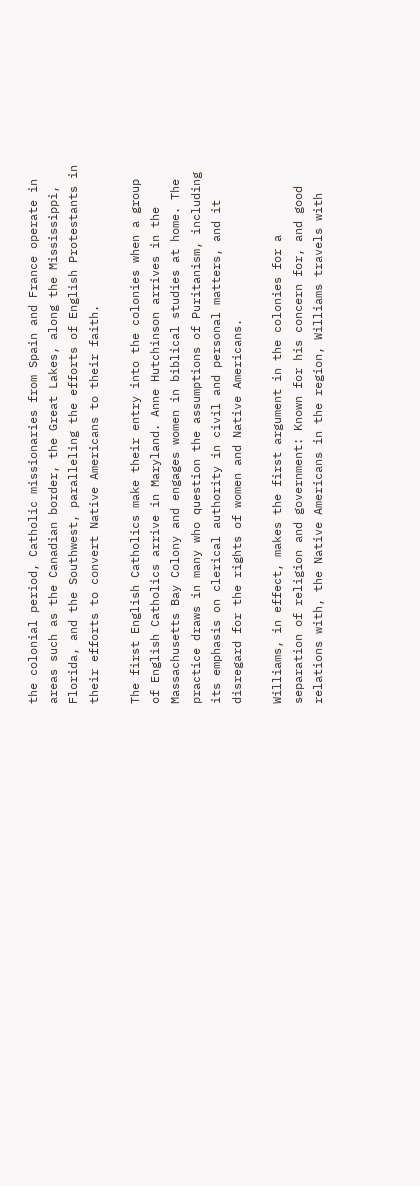the colonial period, Catholic missionaries from Spain and France operate in areas such as the Canadian border, the Great Lakes, along the Mississippi, Florida, and the Southwest, paralleling the efforts of English Protestants in their efforts to convert Native Americans to their faith.

The first English Catholics make their entry into the colonies when a group of English Catholics arrive in Maryland. Anne Hutchinson arrives in the Massachusetts Bay Colony and engages women in biblical studies at home. The practice draws in many who question the assumptions of Puritanism, including its emphasis on clerical authority in civil and personal matters, and it disregard for the rights of women and Native Americans.

Williams, in effect, makes the first argument in the colonies for a separation of religion and government: Known for his concern for, and good relations with, the Native Americans in the region, Williams travels with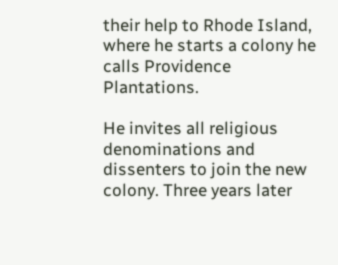their help to Rhode Island, where he starts a colony he calls Providence Plantations.

He invites all religious denominations and dissenters to join the new colony. Three years later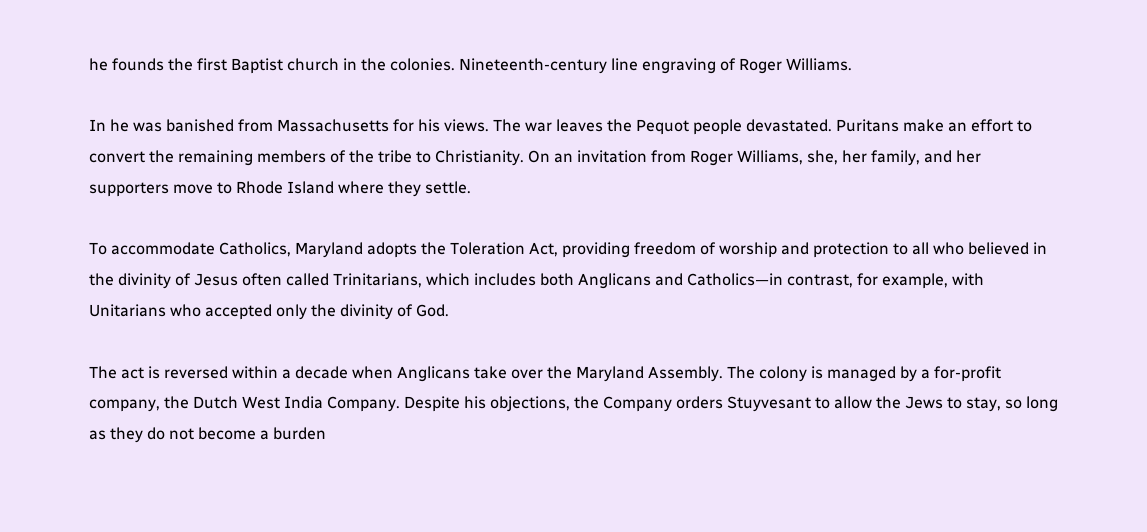he founds the first Baptist church in the colonies. Nineteenth-century line engraving of Roger Williams.

In he was banished from Massachusetts for his views. The war leaves the Pequot people devastated. Puritans make an effort to convert the remaining members of the tribe to Christianity. On an invitation from Roger Williams, she, her family, and her supporters move to Rhode Island where they settle.

To accommodate Catholics, Maryland adopts the Toleration Act, providing freedom of worship and protection to all who believed in the divinity of Jesus often called Trinitarians, which includes both Anglicans and Catholics—in contrast, for example, with Unitarians who accepted only the divinity of God.

The act is reversed within a decade when Anglicans take over the Maryland Assembly. The colony is managed by a for-profit company, the Dutch West India Company. Despite his objections, the Company orders Stuyvesant to allow the Jews to stay, so long as they do not become a burden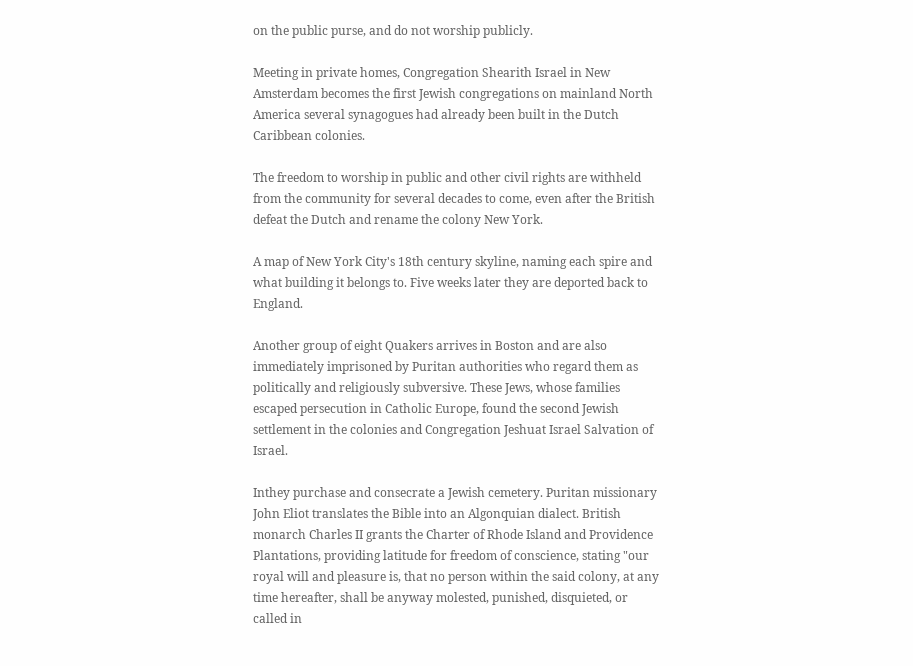on the public purse, and do not worship publicly.

Meeting in private homes, Congregation Shearith Israel in New Amsterdam becomes the first Jewish congregations on mainland North America several synagogues had already been built in the Dutch Caribbean colonies.

The freedom to worship in public and other civil rights are withheld from the community for several decades to come, even after the British defeat the Dutch and rename the colony New York.

A map of New York City's 18th century skyline, naming each spire and what building it belongs to. Five weeks later they are deported back to England.

Another group of eight Quakers arrives in Boston and are also immediately imprisoned by Puritan authorities who regard them as politically and religiously subversive. These Jews, whose families escaped persecution in Catholic Europe, found the second Jewish settlement in the colonies and Congregation Jeshuat Israel Salvation of Israel.

Inthey purchase and consecrate a Jewish cemetery. Puritan missionary John Eliot translates the Bible into an Algonquian dialect. British monarch Charles II grants the Charter of Rhode Island and Providence Plantations, providing latitude for freedom of conscience, stating "our royal will and pleasure is, that no person within the said colony, at any time hereafter, shall be anyway molested, punished, disquieted, or called in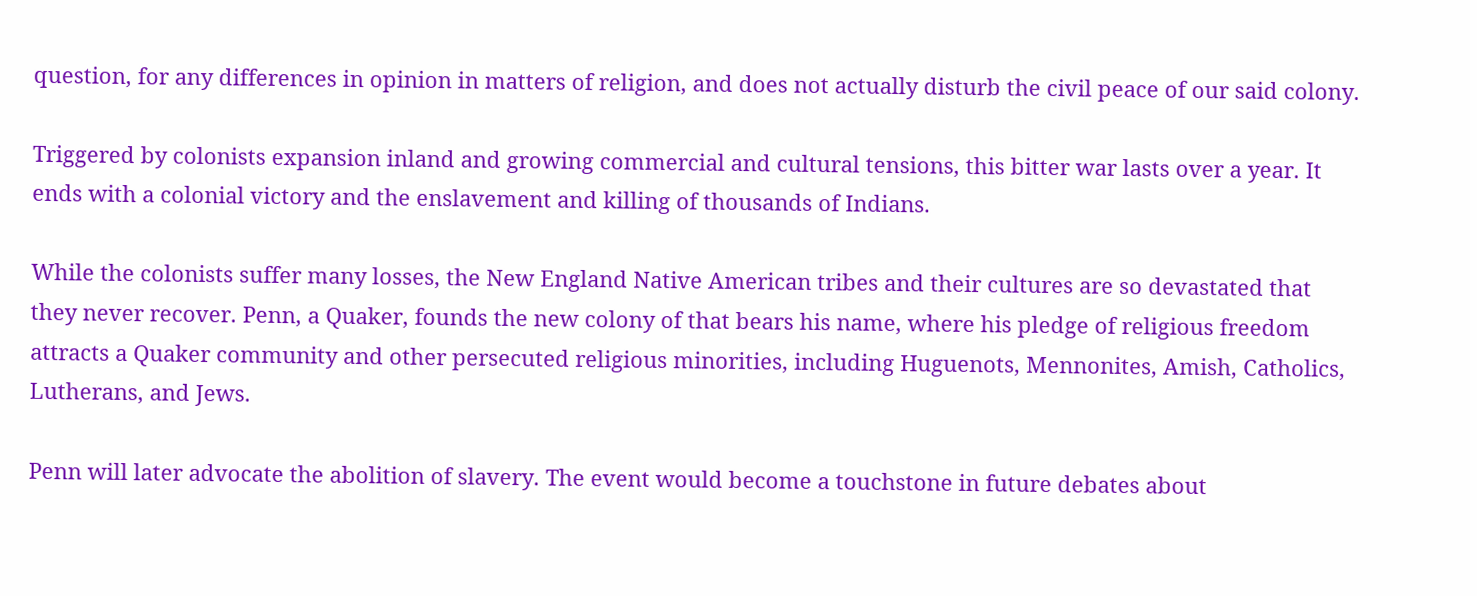question, for any differences in opinion in matters of religion, and does not actually disturb the civil peace of our said colony.

Triggered by colonists expansion inland and growing commercial and cultural tensions, this bitter war lasts over a year. It ends with a colonial victory and the enslavement and killing of thousands of Indians.

While the colonists suffer many losses, the New England Native American tribes and their cultures are so devastated that they never recover. Penn, a Quaker, founds the new colony of that bears his name, where his pledge of religious freedom attracts a Quaker community and other persecuted religious minorities, including Huguenots, Mennonites, Amish, Catholics, Lutherans, and Jews.

Penn will later advocate the abolition of slavery. The event would become a touchstone in future debates about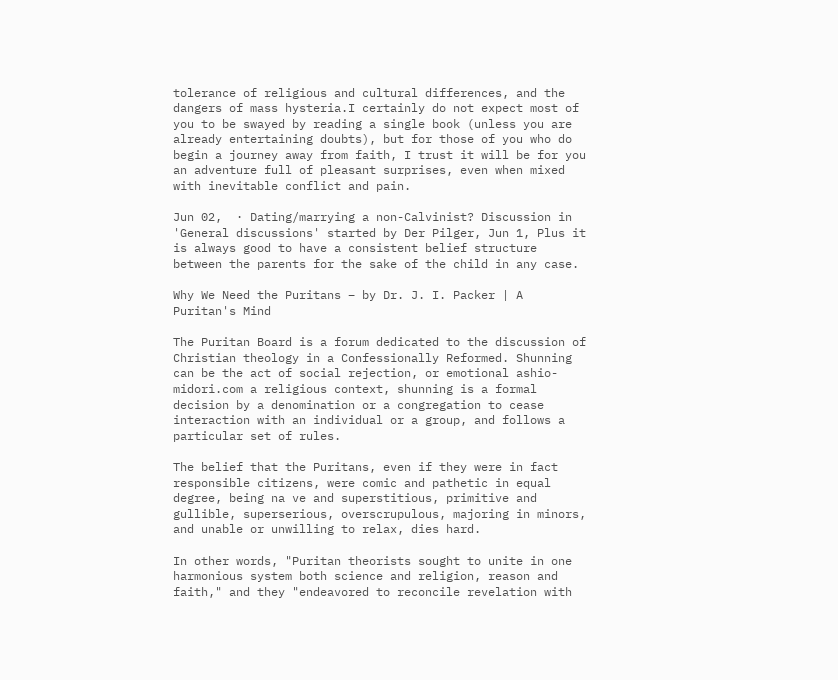tolerance of religious and cultural differences, and the dangers of mass hysteria.I certainly do not expect most of you to be swayed by reading a single book (unless you are already entertaining doubts), but for those of you who do begin a journey away from faith, I trust it will be for you an adventure full of pleasant surprises, even when mixed with inevitable conflict and pain.

Jun 02,  · Dating/marrying a non-Calvinist? Discussion in 'General discussions' started by Der Pilger, Jun 1, Plus it is always good to have a consistent belief structure between the parents for the sake of the child in any case.

Why We Need the Puritans – by Dr. J. I. Packer | A Puritan's Mind

The Puritan Board is a forum dedicated to the discussion of Christian theology in a Confessionally Reformed. Shunning can be the act of social rejection, or emotional ashio-midori.com a religious context, shunning is a formal decision by a denomination or a congregation to cease interaction with an individual or a group, and follows a particular set of rules.

The belief that the Puritans, even if they were in fact responsible citizens, were comic and pathetic in equal degree, being na ve and superstitious, primitive and gullible, superserious, overscrupulous, majoring in minors, and unable or unwilling to relax, dies hard.

In other words, "Puritan theorists sought to unite in one harmonious system both science and religion, reason and faith," and they "endeavored to reconcile revelation with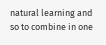natural learning and so to combine in one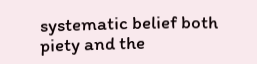systematic belief both piety and the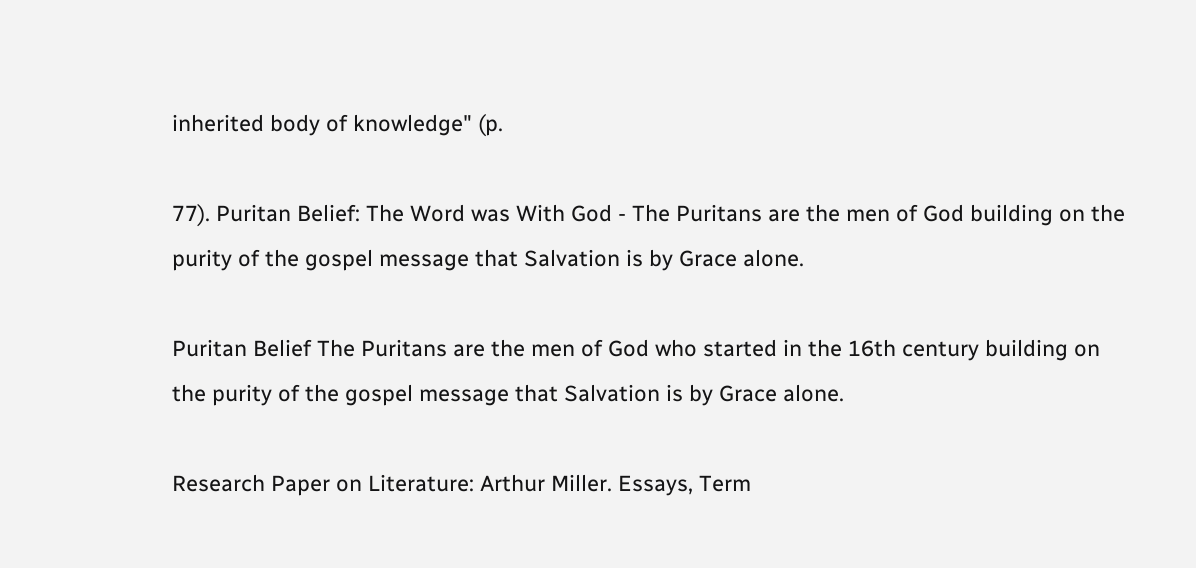inherited body of knowledge" (p.

77). Puritan Belief: The Word was With God - The Puritans are the men of God building on the purity of the gospel message that Salvation is by Grace alone.

Puritan Belief The Puritans are the men of God who started in the 16th century building on the purity of the gospel message that Salvation is by Grace alone.

Research Paper on Literature: Arthur Miller. Essays, Term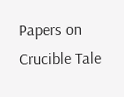Papers on Crucible Tale